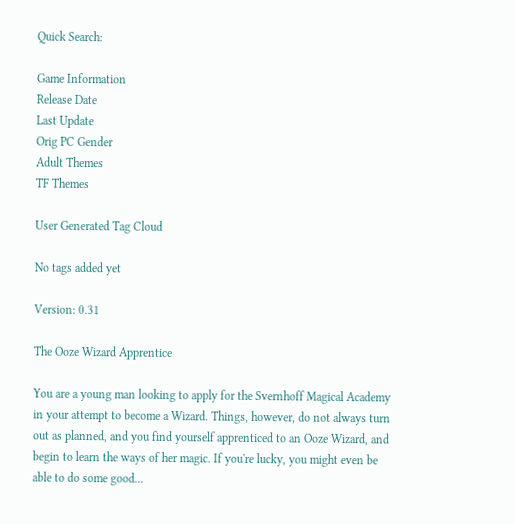Quick Search:

Game Information
Release Date
Last Update
Orig PC Gender
Adult Themes
TF Themes

User Generated Tag Cloud

No tags added yet

Version: 0.31

The Ooze Wizard Apprentice

You are a young man looking to apply for the Svernhoff Magical Academy in your attempt to become a Wizard. Things, however, do not always turn out as planned, and you find yourself apprenticed to an Ooze Wizard, and begin to learn the ways of her magic. If you're lucky, you might even be able to do some good...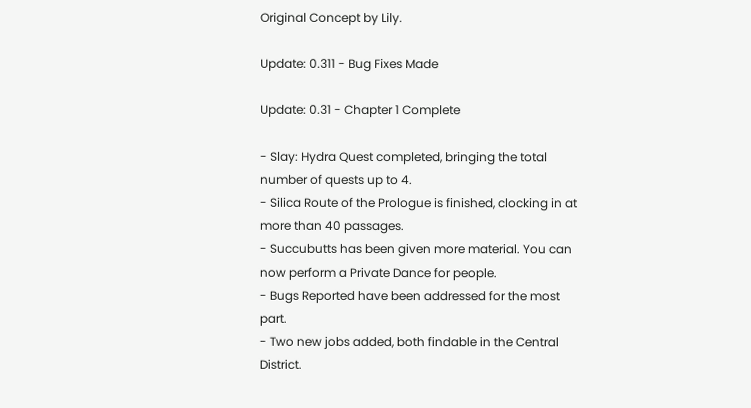Original Concept by Lily.

Update: 0.311 - Bug Fixes Made

Update: 0.31 - Chapter 1 Complete

- Slay: Hydra Quest completed, bringing the total number of quests up to 4.
- Silica Route of the Prologue is finished, clocking in at more than 40 passages.
- Succubutts has been given more material. You can now perform a Private Dance for people.
- Bugs Reported have been addressed for the most part.
- Two new jobs added, both findable in the Central District.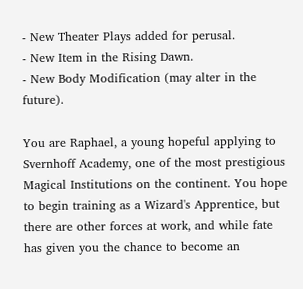- New Theater Plays added for perusal.
- New Item in the Rising Dawn.
- New Body Modification (may alter in the future).

You are Raphael, a young hopeful applying to Svernhoff Academy, one of the most prestigious Magical Institutions on the continent. You hope to begin training as a Wizard's Apprentice, but there are other forces at work, and while fate has given you the chance to become an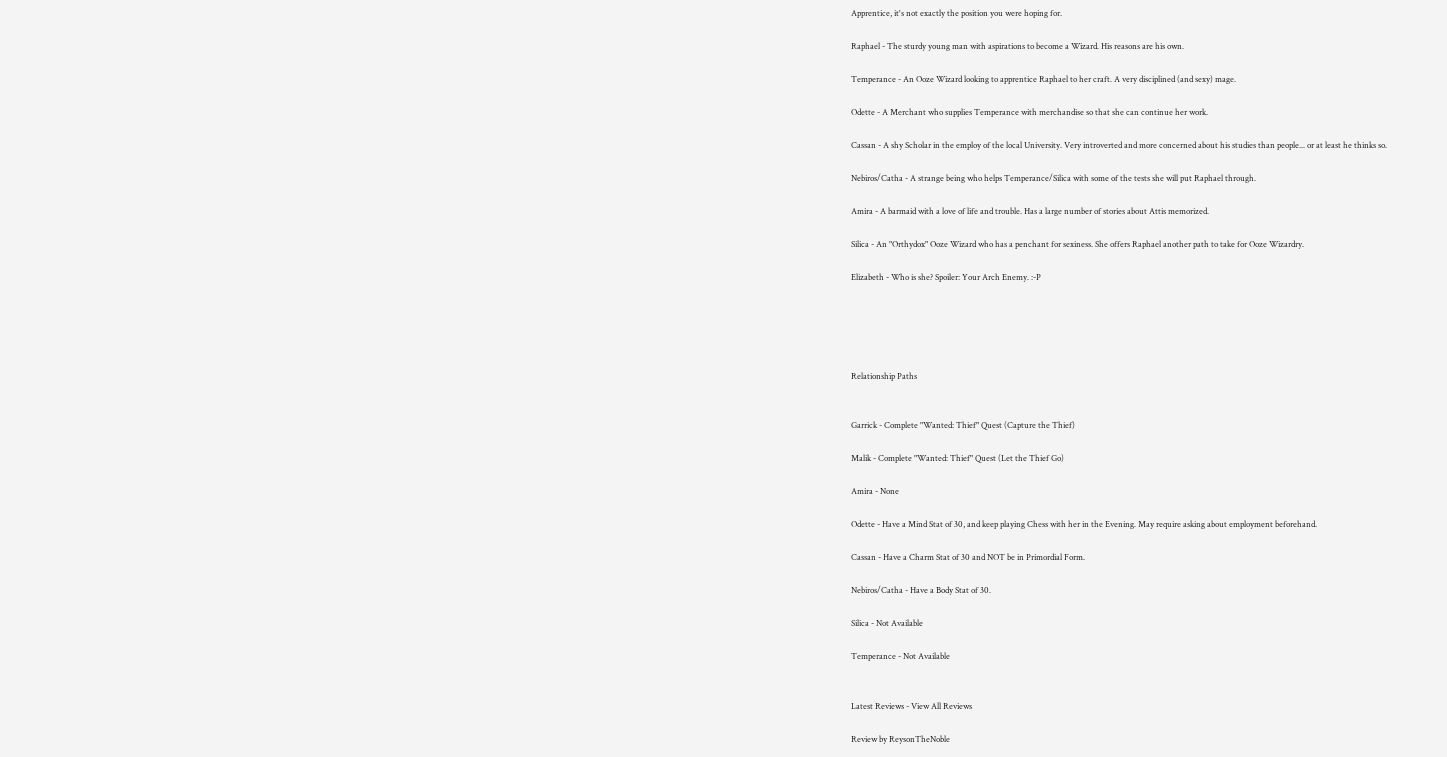Apprentice, it's not exactly the position you were hoping for.

Raphael - The sturdy young man with aspirations to become a Wizard. His reasons are his own.

Temperance - An Ooze Wizard looking to apprentice Raphael to her craft. A very disciplined (and sexy) mage.

Odette - A Merchant who supplies Temperance with merchandise so that she can continue her work.

Cassan - A shy Scholar in the employ of the local University. Very introverted and more concerned about his studies than people... or at least he thinks so.

Nebiros/Catha - A strange being who helps Temperance/Silica with some of the tests she will put Raphael through.

Amira - A barmaid with a love of life and trouble. Has a large number of stories about Attis memorized.

Silica - An "Orthydox" Ooze Wizard who has a penchant for sexiness. She offers Raphael another path to take for Ooze Wizardry.

Elizabeth - Who is she? Spoiler: Your Arch Enemy. :-P





Relationship Paths


Garrick - Complete "Wanted: Thief" Quest (Capture the Thief)

Malik - Complete "Wanted: Thief" Quest (Let the Thief Go)

Amira - None

Odette - Have a Mind Stat of 30, and keep playing Chess with her in the Evening. May require asking about employment beforehand.

Cassan - Have a Charm Stat of 30 and NOT be in Primordial Form.

Nebiros/Catha - Have a Body Stat of 30.

Silica - Not Available

Temperance - Not Available


Latest Reviews - View All Reviews

Review by ReysonTheNoble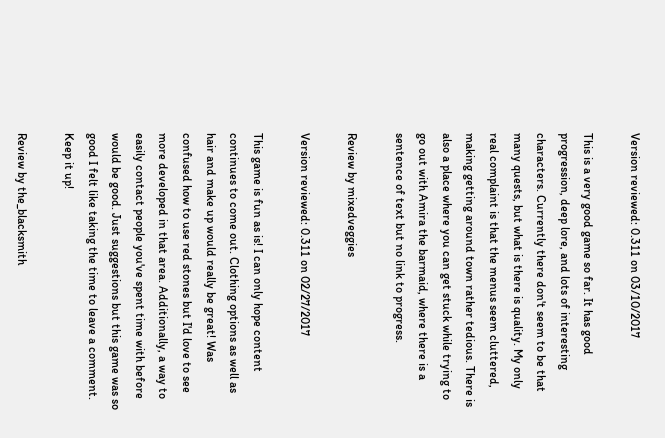Version reviewed: 0.311 on 03/10/2017

This is a very good game so far. It has good progression, deep lore, and lots of interesting characters. Currently there don't seem to be that many quests, but what is there is quality. My only real complaint is that the menus seem cluttered, making getting around town rather tedious. There is also a place where you can get stuck while trying to go out with Amira the barmaid, where there is a sentence of text but no link to progress.

Review by mixedveggies

Version reviewed: 0.311 on 02/27/2017

This game is fun as is! I can only hope content continues to come out. Clothing options as well as hair and make up would really be great! Was confused how to use red stones but I'd love to see more developed in that area. Additionally, a way to easily contact people you've spent time with before would be good. Just suggestions but this game was so good I felt like taking the time to leave a comment. Keep it up!

Review by the_blacksmith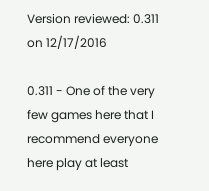Version reviewed: 0.311 on 12/17/2016

0.311 - One of the very few games here that I recommend everyone here play at least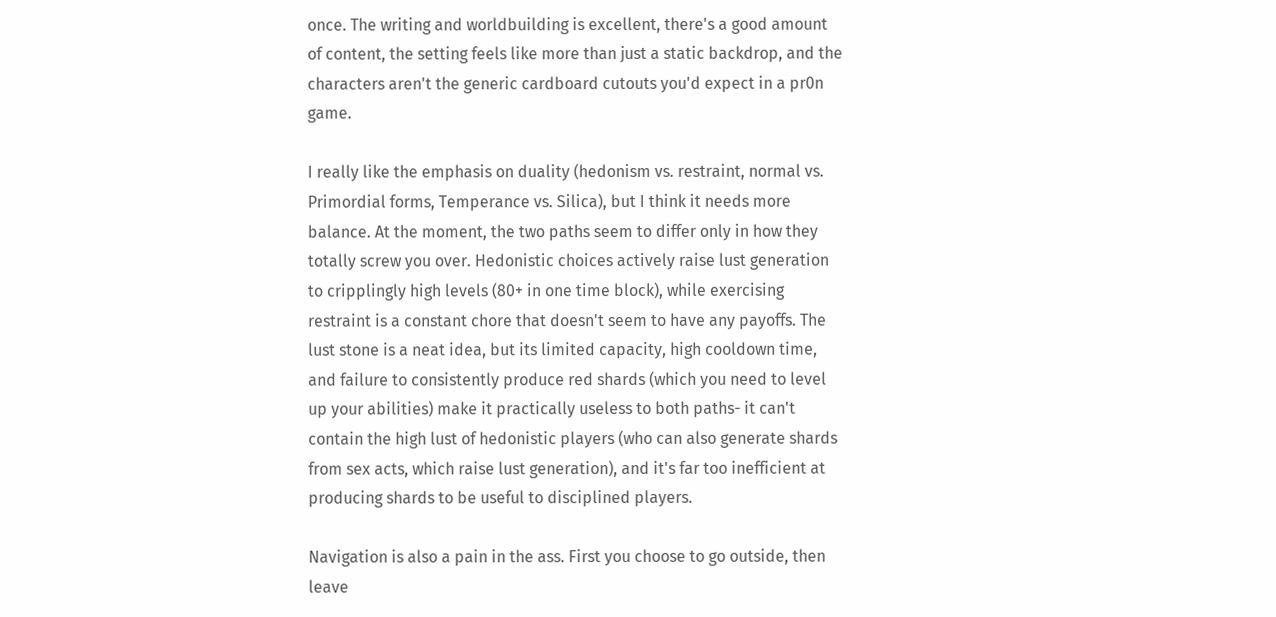once. The writing and worldbuilding is excellent, there's a good amount of content, the setting feels like more than just a static backdrop, and the characters aren't the generic cardboard cutouts you'd expect in a pr0n game.

I really like the emphasis on duality (hedonism vs. restraint, normal vs. Primordial forms, Temperance vs. Silica), but I think it needs more balance. At the moment, the two paths seem to differ only in how they totally screw you over. Hedonistic choices actively raise lust generation to cripplingly high levels (80+ in one time block), while exercising restraint is a constant chore that doesn't seem to have any payoffs. The lust stone is a neat idea, but its limited capacity, high cooldown time, and failure to consistently produce red shards (which you need to level up your abilities) make it practically useless to both paths- it can't contain the high lust of hedonistic players (who can also generate shards from sex acts, which raise lust generation), and it's far too inefficient at producing shards to be useful to disciplined players.

Navigation is also a pain in the ass. First you choose to go outside, then leave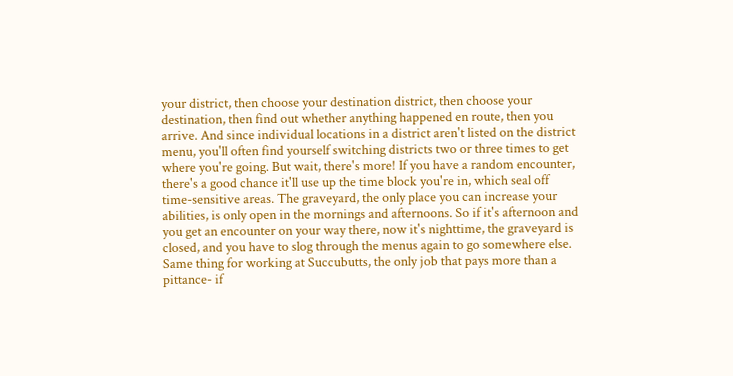your district, then choose your destination district, then choose your destination, then find out whether anything happened en route, then you arrive. And since individual locations in a district aren't listed on the district menu, you'll often find yourself switching districts two or three times to get where you're going. But wait, there's more! If you have a random encounter, there's a good chance it'll use up the time block you're in, which seal off time-sensitive areas. The graveyard, the only place you can increase your abilities, is only open in the mornings and afternoons. So if it's afternoon and you get an encounter on your way there, now it's nighttime, the graveyard is closed, and you have to slog through the menus again to go somewhere else. Same thing for working at Succubutts, the only job that pays more than a pittance- if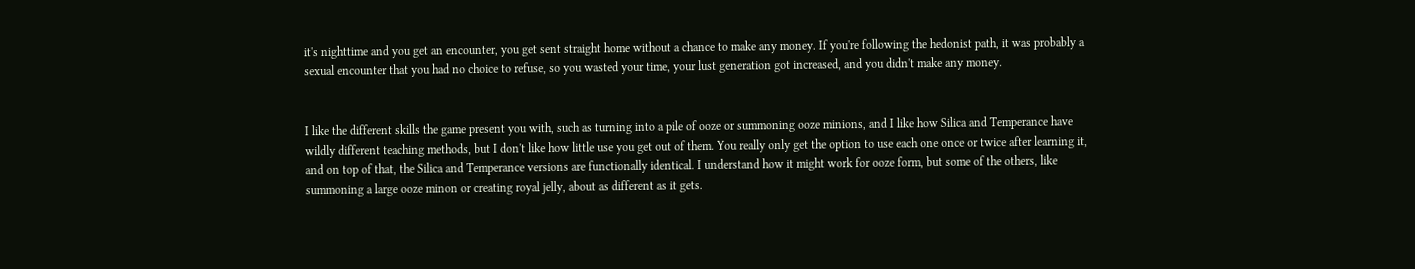it's nighttime and you get an encounter, you get sent straight home without a chance to make any money. If you're following the hedonist path, it was probably a sexual encounter that you had no choice to refuse, so you wasted your time, your lust generation got increased, and you didn't make any money.


I like the different skills the game present you with, such as turning into a pile of ooze or summoning ooze minions, and I like how Silica and Temperance have wildly different teaching methods, but I don't like how little use you get out of them. You really only get the option to use each one once or twice after learning it, and on top of that, the Silica and Temperance versions are functionally identical. I understand how it might work for ooze form, but some of the others, like summoning a large ooze minon or creating royal jelly, about as different as it gets.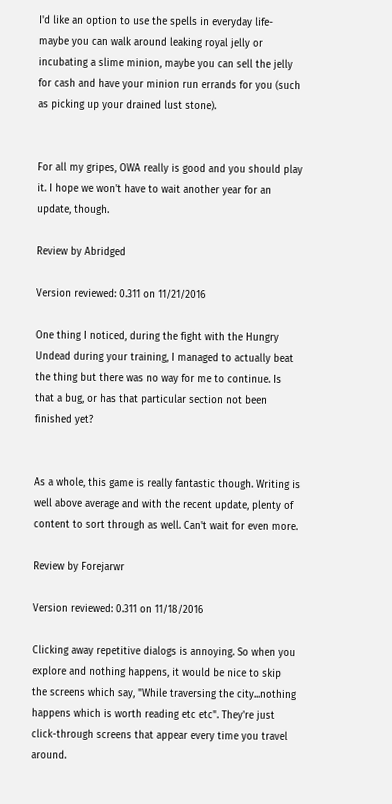I'd like an option to use the spells in everyday life- maybe you can walk around leaking royal jelly or incubating a slime minion, maybe you can sell the jelly for cash and have your minion run errands for you (such as picking up your drained lust stone).


For all my gripes, OWA really is good and you should play it. I hope we won't have to wait another year for an update, though.

Review by Abridged

Version reviewed: 0.311 on 11/21/2016

One thing I noticed, during the fight with the Hungry Undead during your training, I managed to actually beat the thing but there was no way for me to continue. Is that a bug, or has that particular section not been finished yet?


As a whole, this game is really fantastic though. Writing is well above average and with the recent update, plenty of content to sort through as well. Can't wait for even more.

Review by Forejarwr

Version reviewed: 0.311 on 11/18/2016

Clicking away repetitive dialogs is annoying. So when you explore and nothing happens, it would be nice to skip the screens which say, "While traversing the city...nothing happens which is worth reading etc etc". They're just click-through screens that appear every time you travel around.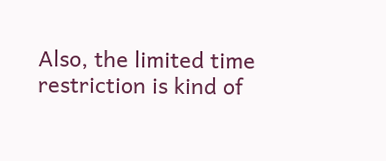Also, the limited time restriction is kind of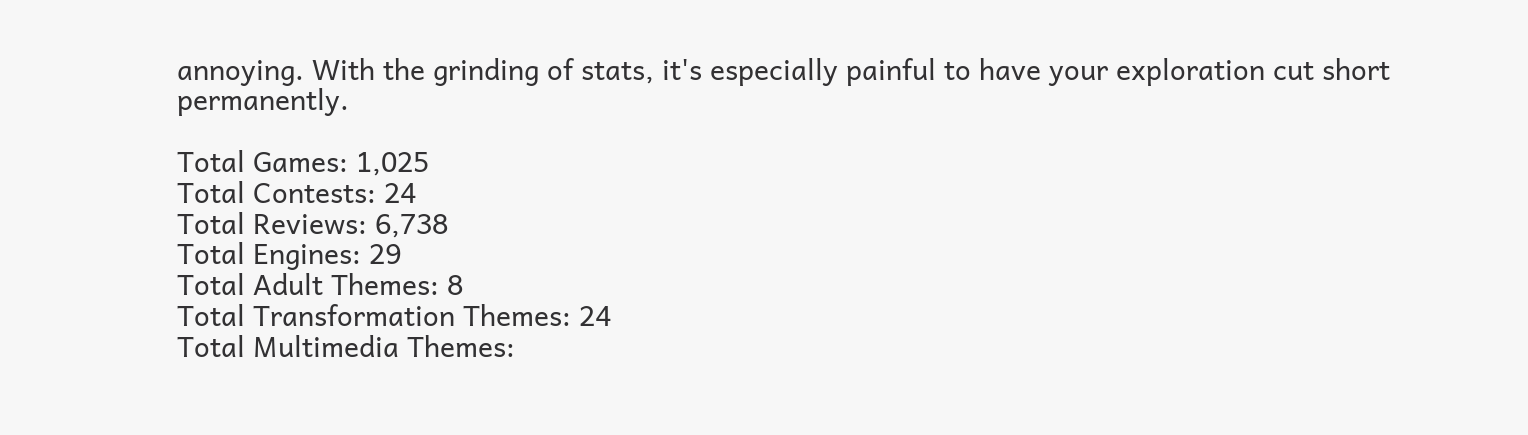annoying. With the grinding of stats, it's especially painful to have your exploration cut short permanently.

Total Games: 1,025
Total Contests: 24
Total Reviews: 6,738
Total Engines: 29
Total Adult Themes: 8
Total Transformation Themes: 24
Total Multimedia Themes: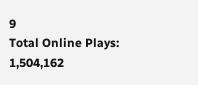9
Total Online Plays: 1,504,162